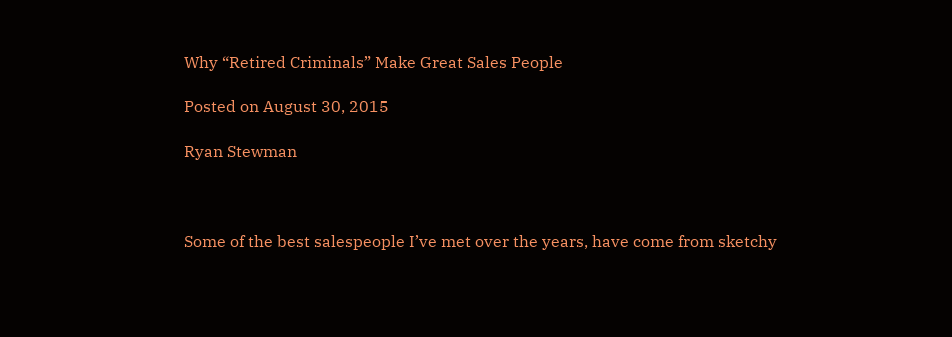Why “Retired Criminals” Make Great Sales People

Posted on August 30, 2015

Ryan Stewman



Some of the best salespeople I’ve met over the years, have come from sketchy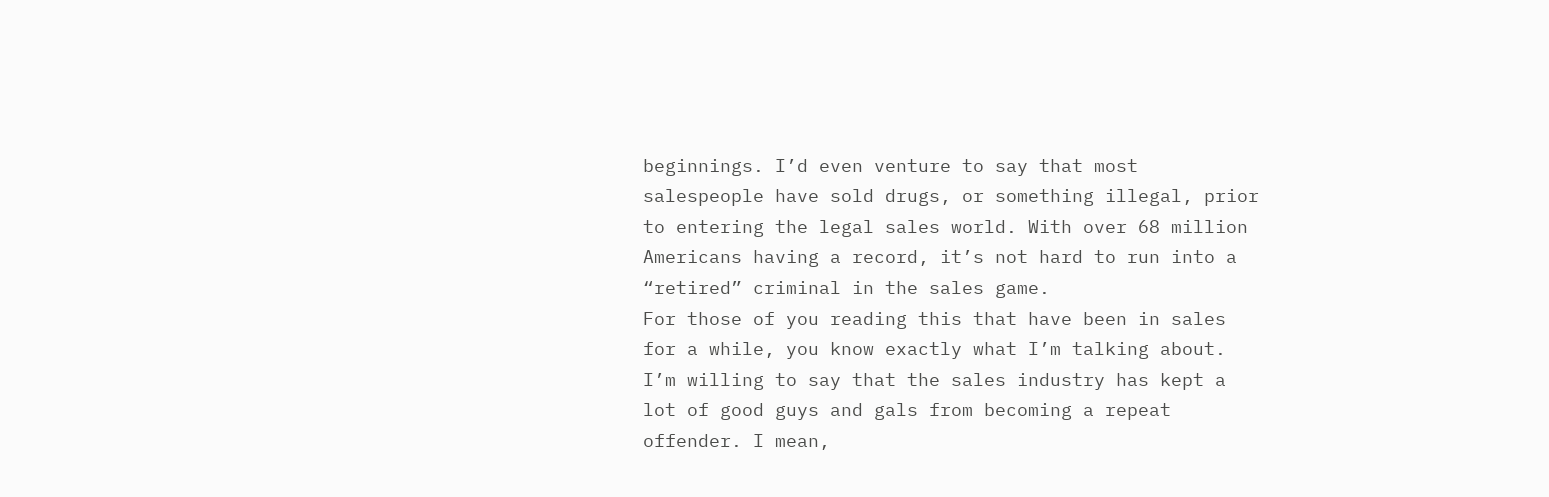beginnings. I’d even venture to say that most salespeople have sold drugs, or something illegal, prior to entering the legal sales world. With over 68 million Americans having a record, it’s not hard to run into a “retired” criminal in the sales game.
For those of you reading this that have been in sales for a while, you know exactly what I’m talking about. I’m willing to say that the sales industry has kept a lot of good guys and gals from becoming a repeat offender. I mean,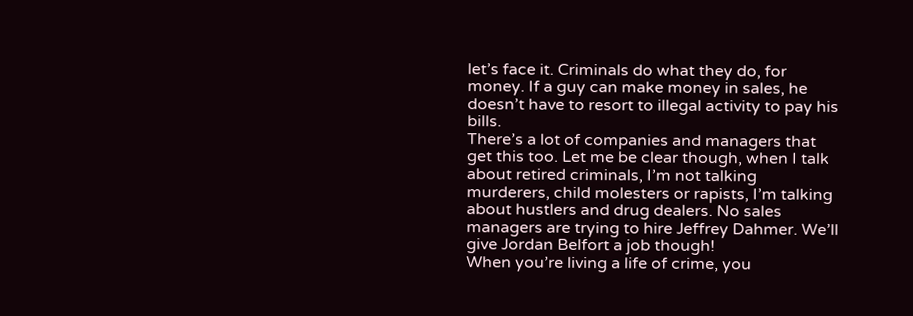let’s face it. Criminals do what they do, for money. If a guy can make money in sales, he doesn’t have to resort to illegal activity to pay his bills.
There’s a lot of companies and managers that get this too. Let me be clear though, when I talk about retired criminals, I’m not talking murderers, child molesters or rapists, I’m talking about hustlers and drug dealers. No sales managers are trying to hire Jeffrey Dahmer. We’ll give Jordan Belfort a job though!
When you’re living a life of crime, you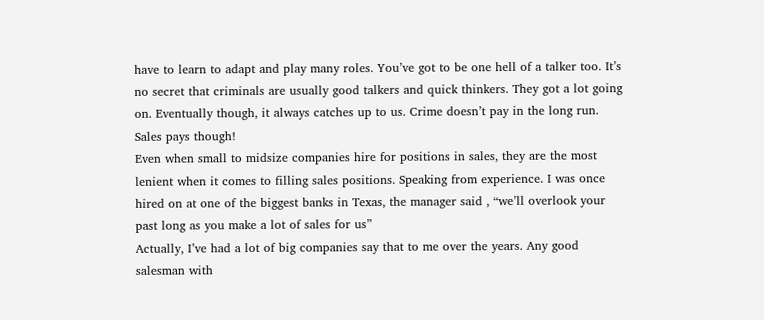have to learn to adapt and play many roles. You’ve got to be one hell of a talker too. It’s no secret that criminals are usually good talkers and quick thinkers. They got a lot going on. Eventually though, it always catches up to us. Crime doesn’t pay in the long run. Sales pays though!
Even when small to midsize companies hire for positions in sales, they are the most lenient when it comes to filling sales positions. Speaking from experience. I was once hired on at one of the biggest banks in Texas, the manager said , “we’ll overlook your past long as you make a lot of sales for us”
Actually, I’ve had a lot of big companies say that to me over the years. Any good salesman with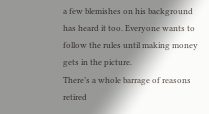a few blemishes on his background has heard it too. Everyone wants to follow the rules until making money gets in the picture.
There’s a whole barrage of reasons retired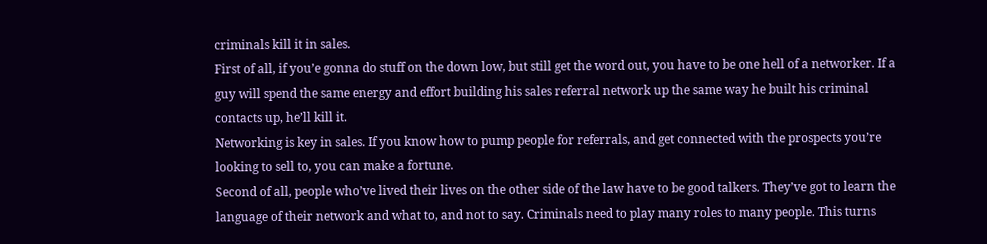criminals kill it in sales.
First of all, if you’e gonna do stuff on the down low, but still get the word out, you have to be one hell of a networker. If a guy will spend the same energy and effort building his sales referral network up the same way he built his criminal contacts up, he’ll kill it.
Networking is key in sales. If you know how to pump people for referrals, and get connected with the prospects you’re looking to sell to, you can make a fortune.
Second of all, people who’ve lived their lives on the other side of the law have to be good talkers. They’ve got to learn the language of their network and what to, and not to say. Criminals need to play many roles to many people. This turns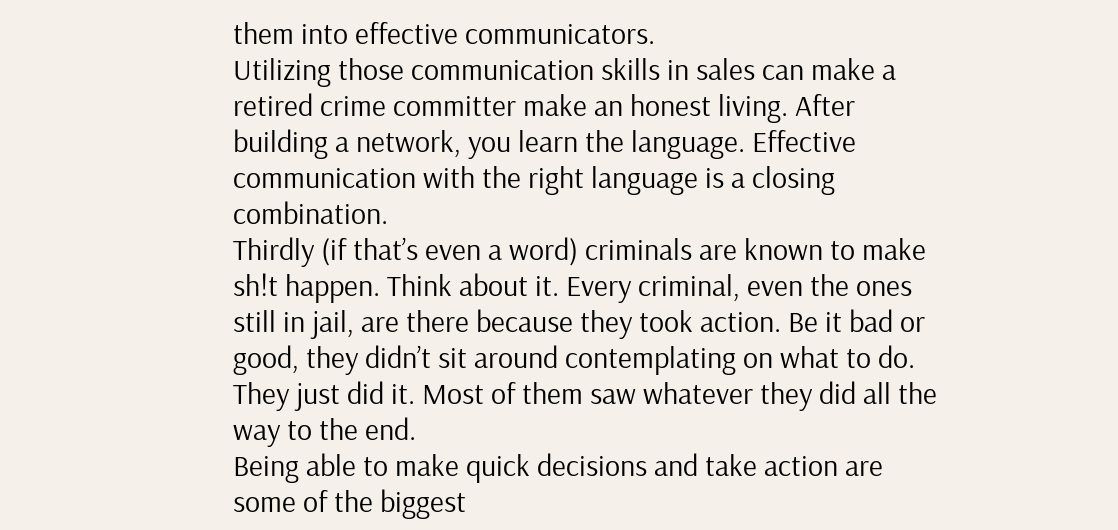them into effective communicators.
Utilizing those communication skills in sales can make a retired crime committer make an honest living. After building a network, you learn the language. Effective communication with the right language is a closing combination.
Thirdly (if that’s even a word) criminals are known to make sh!t happen. Think about it. Every criminal, even the ones still in jail, are there because they took action. Be it bad or good, they didn’t sit around contemplating on what to do. They just did it. Most of them saw whatever they did all the way to the end.
Being able to make quick decisions and take action are some of the biggest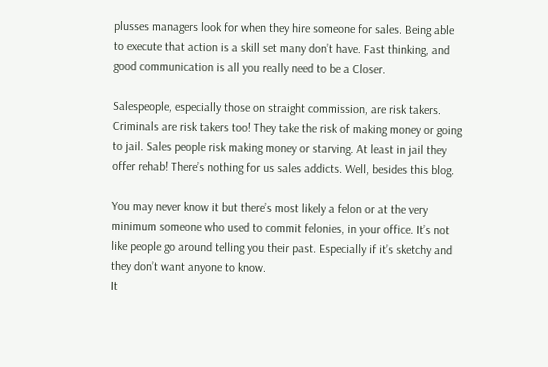plusses managers look for when they hire someone for sales. Being able to execute that action is a skill set many don’t have. Fast thinking, and good communication is all you really need to be a Closer.

Salespeople, especially those on straight commission, are risk takers. Criminals are risk takers too! They take the risk of making money or going to jail. Sales people risk making money or starving. At least in jail they offer rehab! There’s nothing for us sales addicts. Well, besides this blog.

You may never know it but there’s most likely a felon or at the very minimum someone who used to commit felonies, in your office. It’s not like people go around telling you their past. Especially if it’s sketchy and they don’t want anyone to know.
It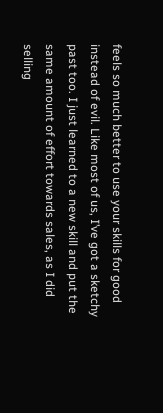feels so much better to use your skills for good instead of evil. Like most of us, I’ve got a sketchy past too. I just learned to a new skill and put the same amount of effort towards sales, as I did selling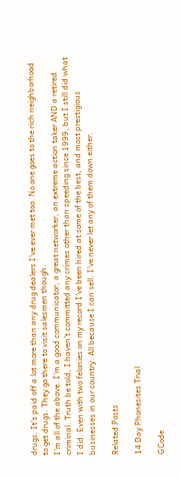drugs. It’s paid off a lot more than any drug dealers I’ve ever met too. No one goes to the rich neighborhood to get drugs. They go there to visit salesmen though.
I’m all of the above. I’m a good communicator, a great networker, an extreme action taker AND a retired criminal. Truth be told, I haven’t committed any crimes other than speeding since 1999, but I still did what I did. Even with two felonies on my record I’ve been hired at some of the best, and most prestigious businesses in our country. All because I can sell. I’ve never let any of them down either.

Related Posts

14 Day Phonesites Trial

GCode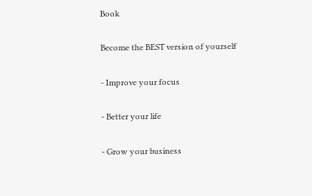Book

Become the BEST version of yourself

- Improve your focus

- Better your life

- Grow your business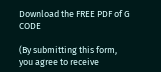Download the FREE PDF of G CODE

(By submitting this form, you agree to receive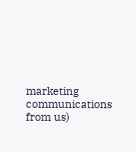marketing communications from us)